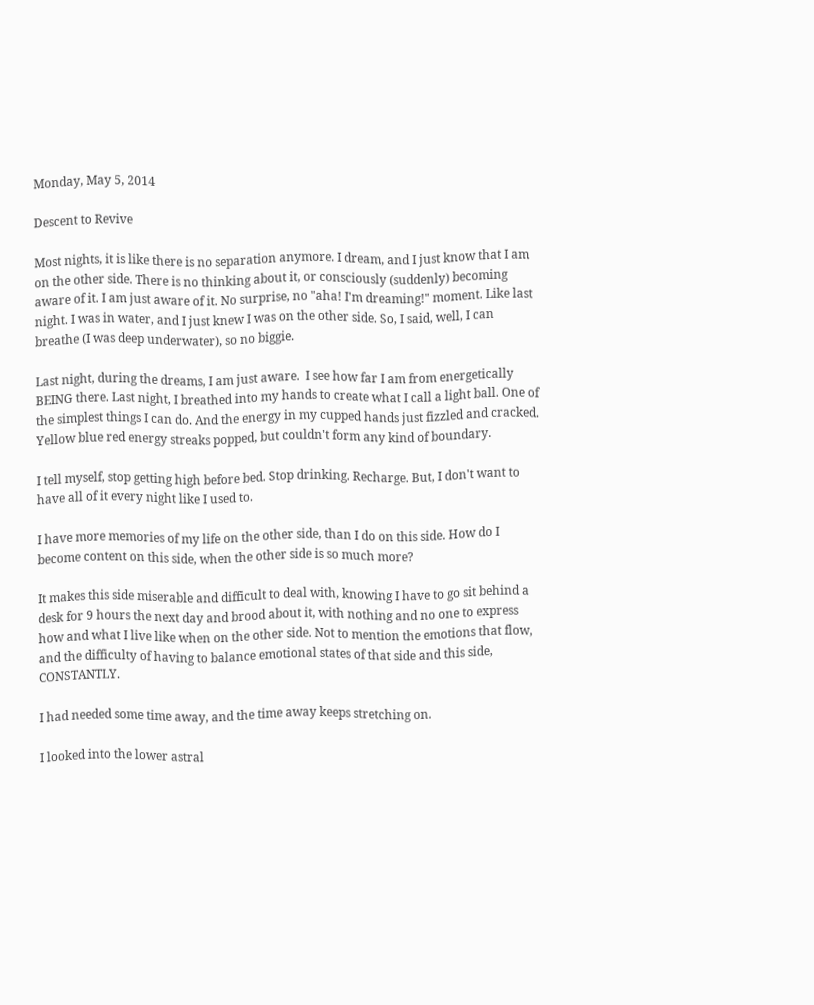Monday, May 5, 2014

Descent to Revive

Most nights, it is like there is no separation anymore. I dream, and I just know that I am on the other side. There is no thinking about it, or consciously (suddenly) becoming aware of it. I am just aware of it. No surprise, no "aha! I'm dreaming!" moment. Like last night. I was in water, and I just knew I was on the other side. So, I said, well, I can breathe (I was deep underwater), so no biggie.

Last night, during the dreams, I am just aware.  I see how far I am from energetically BEING there. Last night, I breathed into my hands to create what I call a light ball. One of the simplest things I can do. And the energy in my cupped hands just fizzled and cracked. Yellow blue red energy streaks popped, but couldn't form any kind of boundary.

I tell myself, stop getting high before bed. Stop drinking. Recharge. But, I don't want to have all of it every night like I used to.

I have more memories of my life on the other side, than I do on this side. How do I become content on this side, when the other side is so much more?

It makes this side miserable and difficult to deal with, knowing I have to go sit behind a desk for 9 hours the next day and brood about it, with nothing and no one to express how and what I live like when on the other side. Not to mention the emotions that flow, and the difficulty of having to balance emotional states of that side and this side, CONSTANTLY.

I had needed some time away, and the time away keeps stretching on.

I looked into the lower astral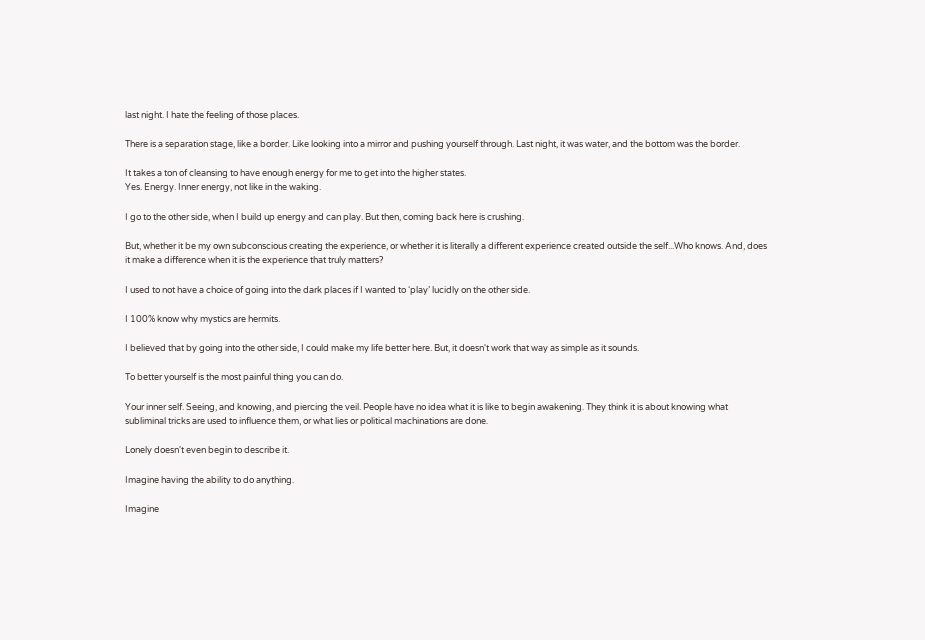last night. I hate the feeling of those places.

There is a separation stage, like a border. Like looking into a mirror and pushing yourself through. Last night, it was water, and the bottom was the border.

It takes a ton of cleansing to have enough energy for me to get into the higher states.
Yes. Energy. Inner energy, not like in the waking.

I go to the other side, when I build up energy and can play. But then, coming back here is crushing.

But, whether it be my own subconscious creating the experience, or whether it is literally a different experience created outside the self...Who knows. And, does it make a difference when it is the experience that truly matters?

I used to not have a choice of going into the dark places if I wanted to ‘play’ lucidly on the other side.

I 100% know why mystics are hermits.

I believed that by going into the other side, I could make my life better here. But, it doesn't work that way as simple as it sounds.

To better yourself is the most painful thing you can do.

Your inner self. Seeing, and knowing, and piercing the veil. People have no idea what it is like to begin awakening. They think it is about knowing what subliminal tricks are used to influence them, or what lies or political machinations are done.

Lonely doesn't even begin to describe it.

Imagine having the ability to do anything.

Imagine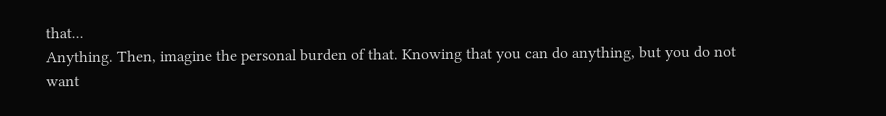that...
Anything. Then, imagine the personal burden of that. Knowing that you can do anything, but you do not want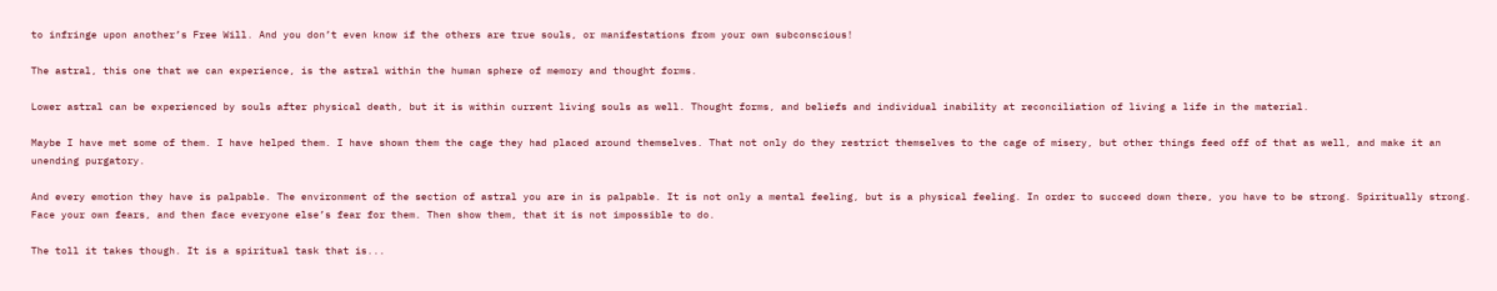to infringe upon another’s Free Will. And you don’t even know if the others are true souls, or manifestations from your own subconscious!

The astral, this one that we can experience, is the astral within the human sphere of memory and thought forms.

Lower astral can be experienced by souls after physical death, but it is within current living souls as well. Thought forms, and beliefs and individual inability at reconciliation of living a life in the material.

Maybe I have met some of them. I have helped them. I have shown them the cage they had placed around themselves. That not only do they restrict themselves to the cage of misery, but other things feed off of that as well, and make it an unending purgatory.

And every emotion they have is palpable. The environment of the section of astral you are in is palpable. It is not only a mental feeling, but is a physical feeling. In order to succeed down there, you have to be strong. Spiritually strong. Face your own fears, and then face everyone else’s fear for them. Then show them, that it is not impossible to do.

The toll it takes though. It is a spiritual task that is...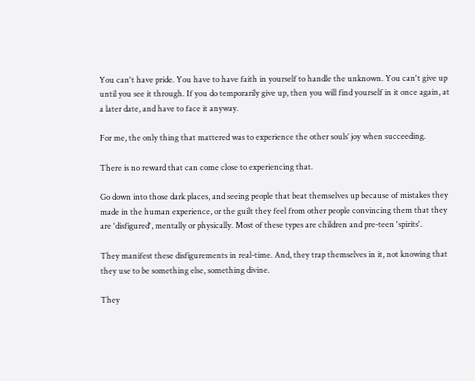You can't have pride. You have to have faith in yourself to handle the unknown. You can't give up until you see it through. If you do temporarily give up, then you will find yourself in it once again, at a later date, and have to face it anyway.

For me, the only thing that mattered was to experience the other souls’ joy when succeeding.

There is no reward that can come close to experiencing that.

Go down into those dark places, and seeing people that beat themselves up because of mistakes they made in the human experience, or the guilt they feel from other people convincing them that they are 'disfigured', mentally or physically. Most of these types are children and pre-teen 'spirits'.

They manifest these disfigurements in real-time. And, they trap themselves in it, not knowing that they use to be something else, something divine.

They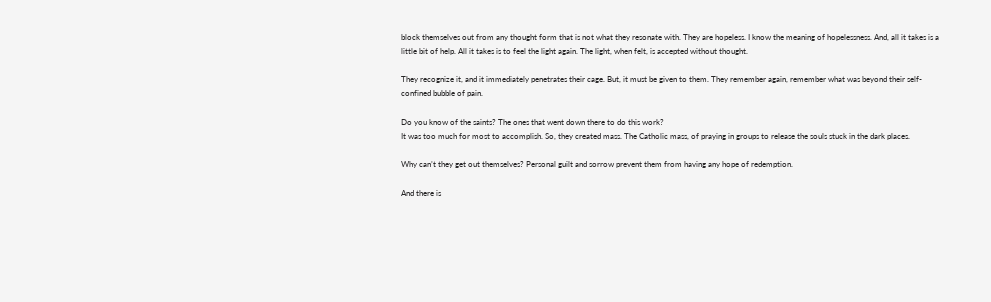block themselves out from any thought form that is not what they resonate with. They are hopeless. I know the meaning of hopelessness. And, all it takes is a little bit of help. All it takes is to feel the light again. The light, when felt, is accepted without thought.

They recognize it, and it immediately penetrates their cage. But, it must be given to them. They remember again, remember what was beyond their self-confined bubble of pain.

Do you know of the saints? The ones that went down there to do this work?
It was too much for most to accomplish. So, they created mass. The Catholic mass, of praying in groups to release the souls stuck in the dark places.

Why can’t they get out themselves? Personal guilt and sorrow prevent them from having any hope of redemption.

And there is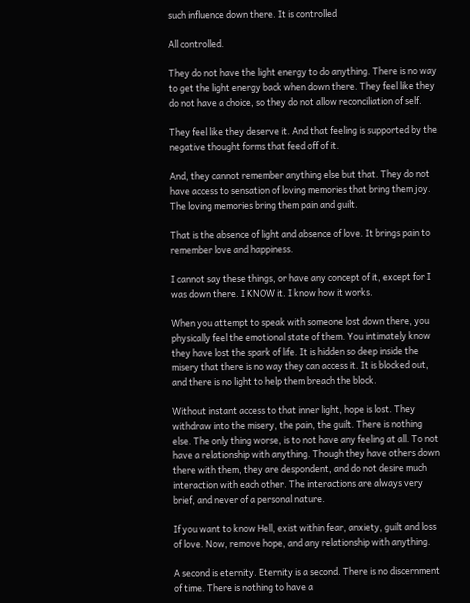such influence down there. It is controlled

All controlled.

They do not have the light energy to do anything. There is no way to get the light energy back when down there. They feel like they do not have a choice, so they do not allow reconciliation of self.

They feel like they deserve it. And that feeling is supported by the negative thought forms that feed off of it.

And, they cannot remember anything else but that. They do not have access to sensation of loving memories that bring them joy. The loving memories bring them pain and guilt.

That is the absence of light and absence of love. It brings pain to remember love and happiness.

I cannot say these things, or have any concept of it, except for I was down there. I KNOW it. I know how it works.

When you attempt to speak with someone lost down there, you physically feel the emotional state of them. You intimately know they have lost the spark of life. It is hidden so deep inside the misery that there is no way they can access it. It is blocked out, and there is no light to help them breach the block.

Without instant access to that inner light, hope is lost. They withdraw into the misery, the pain, the guilt. There is nothing else. The only thing worse, is to not have any feeling at all. To not have a relationship with anything. Though they have others down there with them, they are despondent, and do not desire much interaction with each other. The interactions are always very brief, and never of a personal nature.

If you want to know Hell, exist within fear, anxiety, guilt and loss of love. Now, remove hope, and any relationship with anything.

A second is eternity. Eternity is a second. There is no discernment of time. There is nothing to have a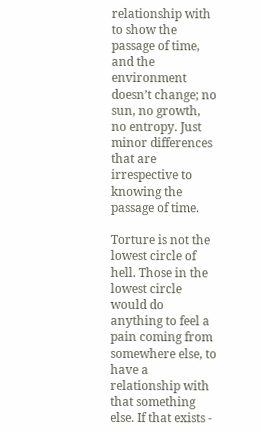relationship with to show the passage of time, and the environment doesn’t change; no sun, no growth, no entropy. Just minor differences that are irrespective to knowing the passage of time.

Torture is not the lowest circle of hell. Those in the lowest circle would do anything to feel a pain coming from somewhere else, to have a relationship with that something else. If that exists -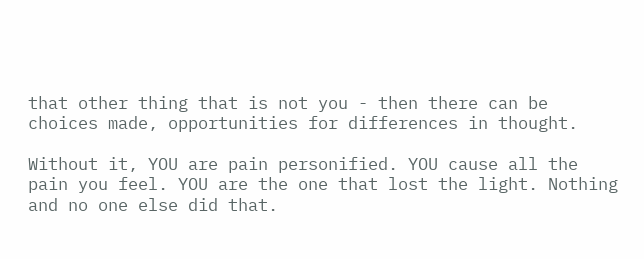that other thing that is not you - then there can be choices made, opportunities for differences in thought.

Without it, YOU are pain personified. YOU cause all the pain you feel. YOU are the one that lost the light. Nothing and no one else did that.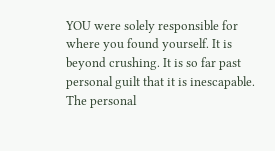YOU were solely responsible for where you found yourself. It is beyond crushing. It is so far past personal guilt that it is inescapable. The personal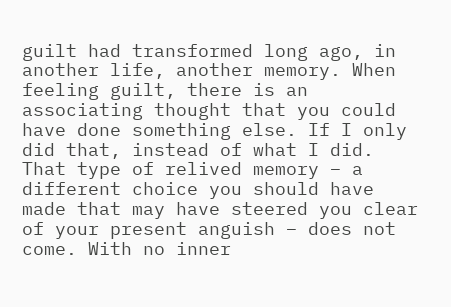guilt had transformed long ago, in another life, another memory. When feeling guilt, there is an associating thought that you could have done something else. If I only did that, instead of what I did. That type of relived memory – a different choice you should have made that may have steered you clear of your present anguish – does not come. With no inner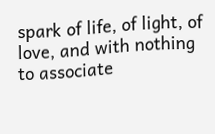spark of life, of light, of love, and with nothing to associate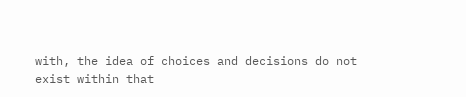with, the idea of choices and decisions do not exist within that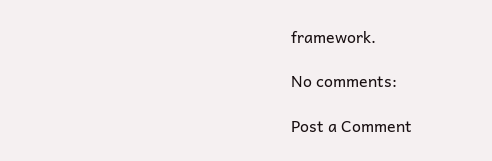framework.

No comments:

Post a Comment